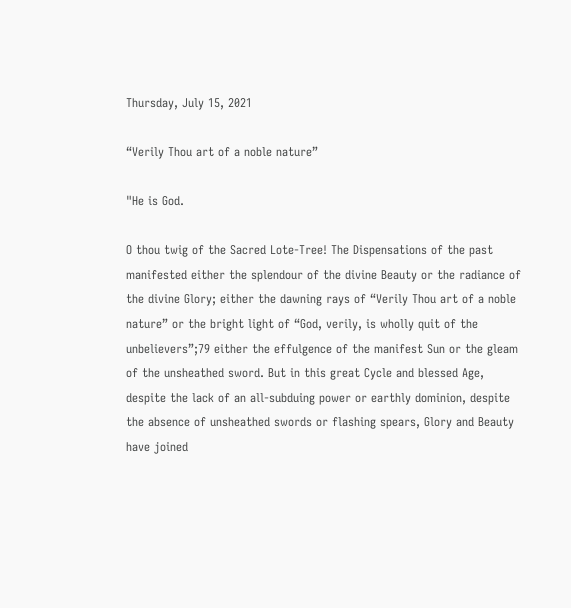Thursday, July 15, 2021

“Verily Thou art of a noble nature”

"He is God.

O thou twig of the Sacred Lote-Tree! The Dispensations of the past manifested either the splendour of the divine Beauty or the radiance of the divine Glory; either the dawning rays of “Verily Thou art of a noble nature” or the bright light of “God, verily, is wholly quit of the unbelievers”;79 either the effulgence of the manifest Sun or the gleam of the unsheathed sword. But in this great Cycle and blessed Age, despite the lack of an all-subduing power or earthly dominion, despite the absence of unsheathed swords or flashing spears, Glory and Beauty have joined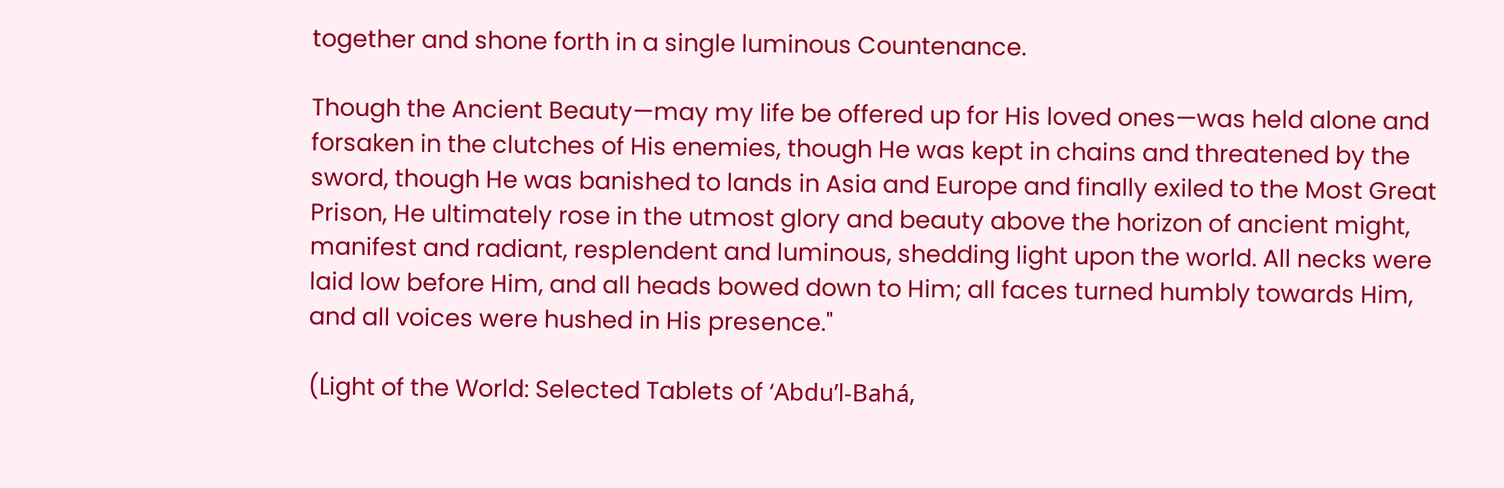together and shone forth in a single luminous Countenance.

Though the Ancient Beauty—may my life be offered up for His loved ones—was held alone and forsaken in the clutches of His enemies, though He was kept in chains and threatened by the sword, though He was banished to lands in Asia and Europe and finally exiled to the Most Great Prison, He ultimately rose in the utmost glory and beauty above the horizon of ancient might, manifest and radiant, resplendent and luminous, shedding light upon the world. All necks were laid low before Him, and all heads bowed down to Him; all faces turned humbly towards Him, and all voices were hushed in His presence."

(Light of the World: Selected Tablets of ‘Abdu’l-Bahá,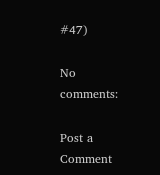#47)

No comments:

Post a Comment